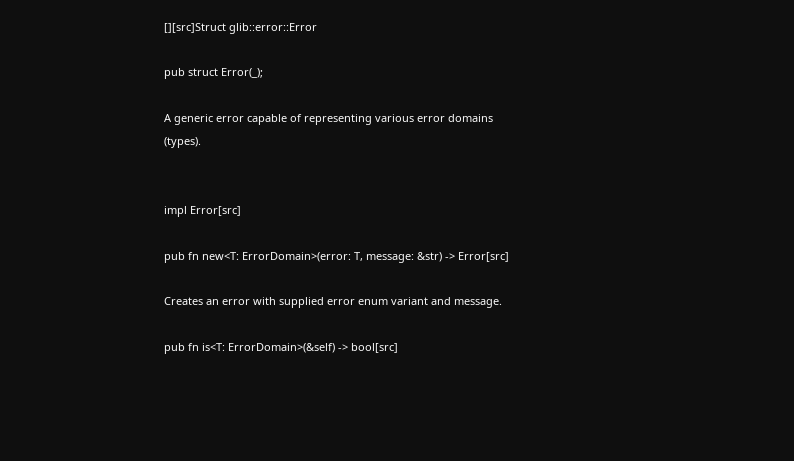[][src]Struct glib::error::Error

pub struct Error(_);

A generic error capable of representing various error domains (types).


impl Error[src]

pub fn new<T: ErrorDomain>(error: T, message: &str) -> Error[src]

Creates an error with supplied error enum variant and message.

pub fn is<T: ErrorDomain>(&self) -> bool[src]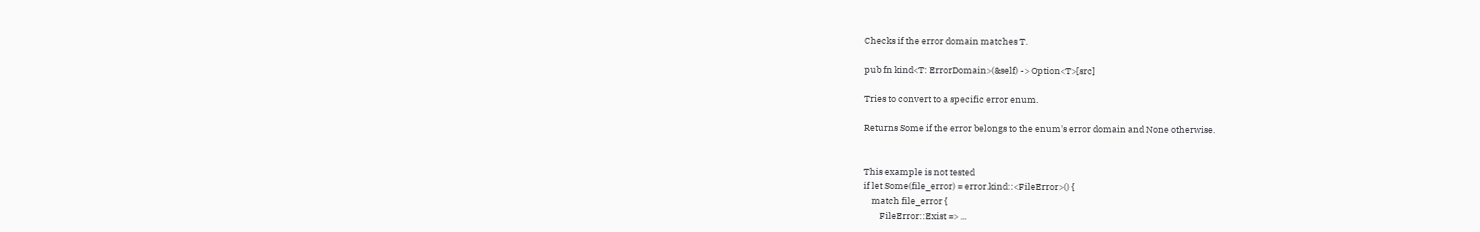Checks if the error domain matches T.

pub fn kind<T: ErrorDomain>(&self) -> Option<T>[src]

Tries to convert to a specific error enum.

Returns Some if the error belongs to the enum's error domain and None otherwise.


This example is not tested
if let Some(file_error) = error.kind::<FileError>() {
    match file_error {
        FileError::Exist => ...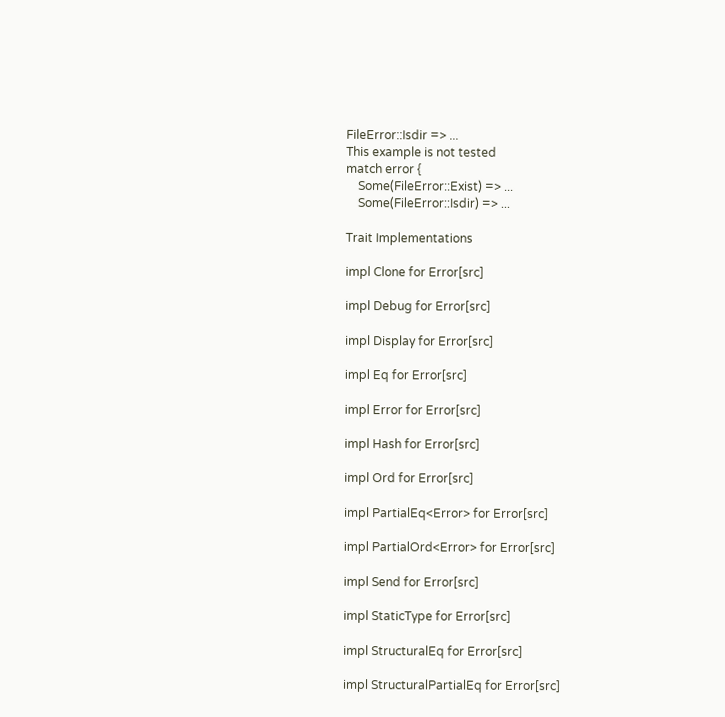FileError::Isdir => ...
This example is not tested
match error {
    Some(FileError::Exist) => ...
    Some(FileError::Isdir) => ...

Trait Implementations

impl Clone for Error[src]

impl Debug for Error[src]

impl Display for Error[src]

impl Eq for Error[src]

impl Error for Error[src]

impl Hash for Error[src]

impl Ord for Error[src]

impl PartialEq<Error> for Error[src]

impl PartialOrd<Error> for Error[src]

impl Send for Error[src]

impl StaticType for Error[src]

impl StructuralEq for Error[src]

impl StructuralPartialEq for Error[src]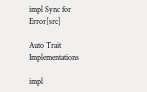impl Sync for Error[src]

Auto Trait Implementations

impl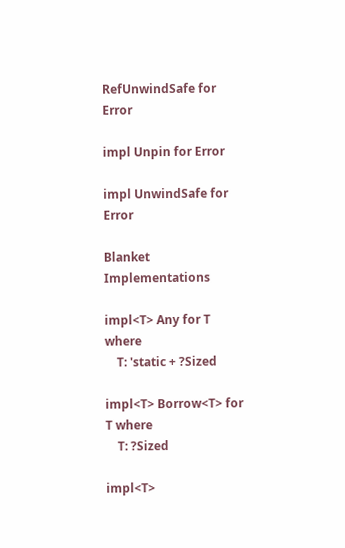RefUnwindSafe for Error

impl Unpin for Error

impl UnwindSafe for Error

Blanket Implementations

impl<T> Any for T where
    T: 'static + ?Sized

impl<T> Borrow<T> for T where
    T: ?Sized

impl<T>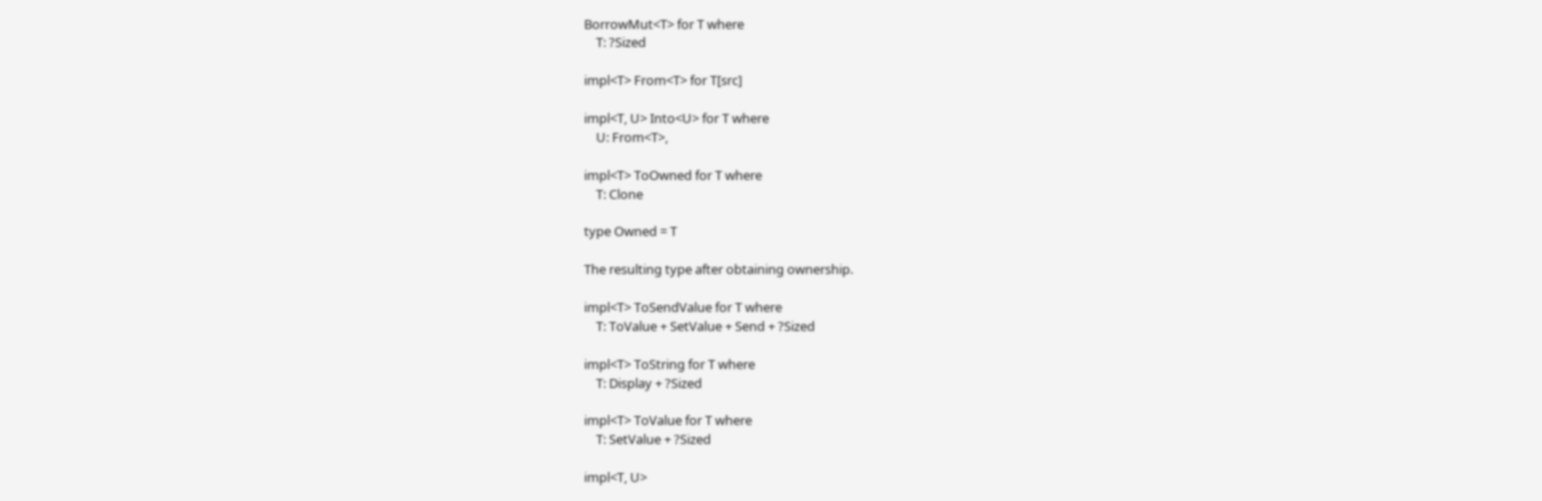BorrowMut<T> for T where
    T: ?Sized

impl<T> From<T> for T[src]

impl<T, U> Into<U> for T where
    U: From<T>,

impl<T> ToOwned for T where
    T: Clone

type Owned = T

The resulting type after obtaining ownership.

impl<T> ToSendValue for T where
    T: ToValue + SetValue + Send + ?Sized

impl<T> ToString for T where
    T: Display + ?Sized

impl<T> ToValue for T where
    T: SetValue + ?Sized

impl<T, U>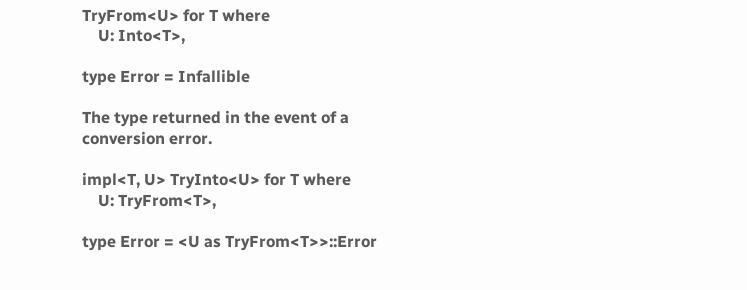TryFrom<U> for T where
    U: Into<T>,

type Error = Infallible

The type returned in the event of a conversion error.

impl<T, U> TryInto<U> for T where
    U: TryFrom<T>,

type Error = <U as TryFrom<T>>::Error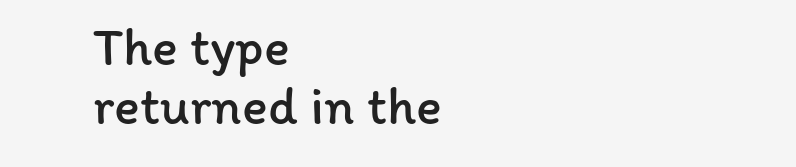The type returned in the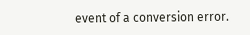event of a conversion error.